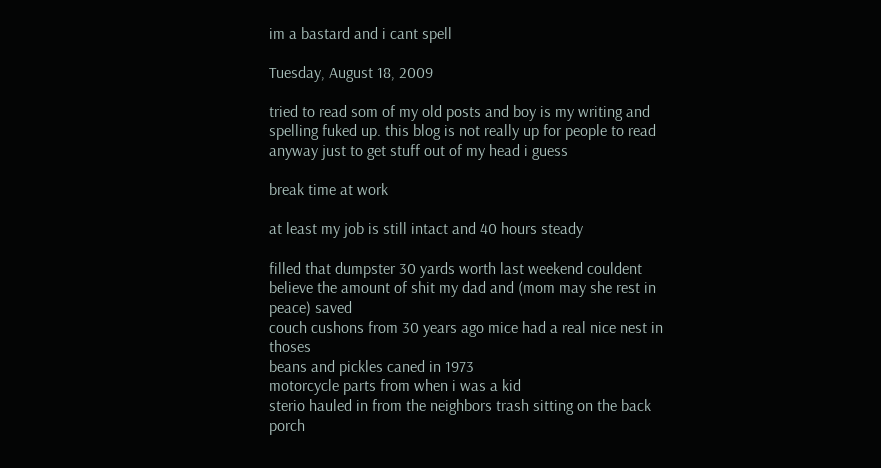im a bastard and i cant spell

Tuesday, August 18, 2009

tried to read som of my old posts and boy is my writing and spelling fuked up. this blog is not really up for people to read anyway just to get stuff out of my head i guess

break time at work

at least my job is still intact and 40 hours steady

filled that dumpster 30 yards worth last weekend couldent believe the amount of shit my dad and (mom may she rest in peace) saved
couch cushons from 30 years ago mice had a real nice nest in thoses
beans and pickles caned in 1973
motorcycle parts from when i was a kid
sterio hauled in from the neighbors trash sitting on the back porch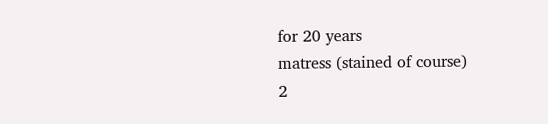for 20 years
matress (stained of course)
2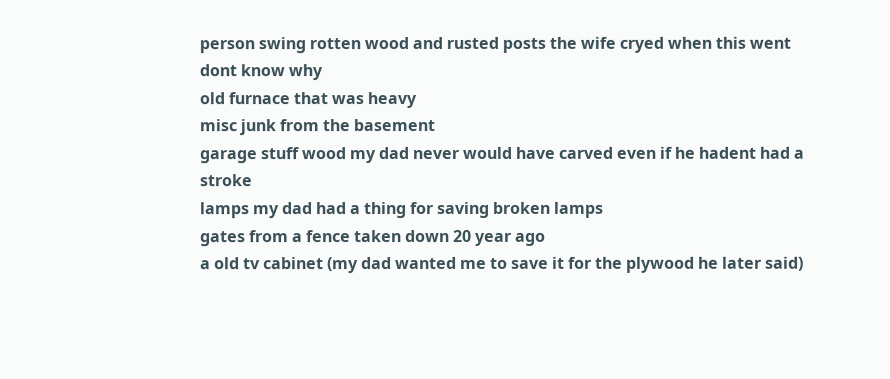person swing rotten wood and rusted posts the wife cryed when this went dont know why
old furnace that was heavy
misc junk from the basement
garage stuff wood my dad never would have carved even if he hadent had a stroke
lamps my dad had a thing for saving broken lamps
gates from a fence taken down 20 year ago
a old tv cabinet (my dad wanted me to save it for the plywood he later said)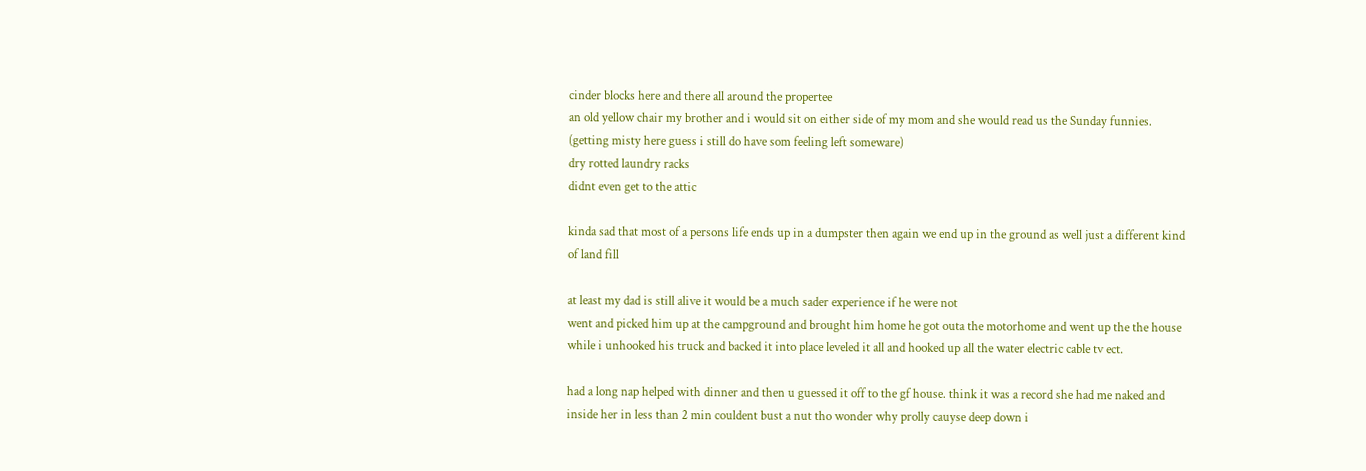cinder blocks here and there all around the propertee
an old yellow chair my brother and i would sit on either side of my mom and she would read us the Sunday funnies. (getting misty here guess i still do have som feeling left someware)
dry rotted laundry racks
didnt even get to the attic

kinda sad that most of a persons life ends up in a dumpster then again we end up in the ground as well just a different kind of land fill

at least my dad is still alive it would be a much sader experience if he were not
went and picked him up at the campground and brought him home he got outa the motorhome and went up the the house while i unhooked his truck and backed it into place leveled it all and hooked up all the water electric cable tv ect.

had a long nap helped with dinner and then u guessed it off to the gf house. think it was a record she had me naked and inside her in less than 2 min couldent bust a nut tho wonder why prolly cauyse deep down i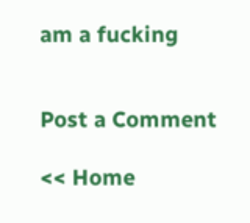am a fucking


Post a Comment

<< Home